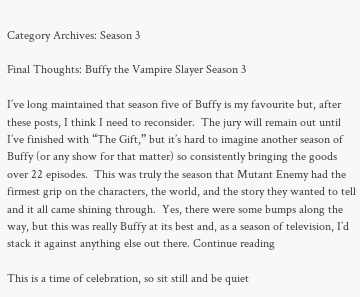Category Archives: Season 3

Final Thoughts: Buffy the Vampire Slayer Season 3

I’ve long maintained that season five of Buffy is my favourite but, after these posts, I think I need to reconsider.  The jury will remain out until I’ve finished with “The Gift,” but it’s hard to imagine another season of Buffy (or any show for that matter) so consistently bringing the goods over 22 episodes.  This was truly the season that Mutant Enemy had the firmest grip on the characters, the world, and the story they wanted to tell and it all came shining through.  Yes, there were some bumps along the way, but this was really Buffy at its best and, as a season of television, I’d stack it against anything else out there. Continue reading

This is a time of celebration, so sit still and be quiet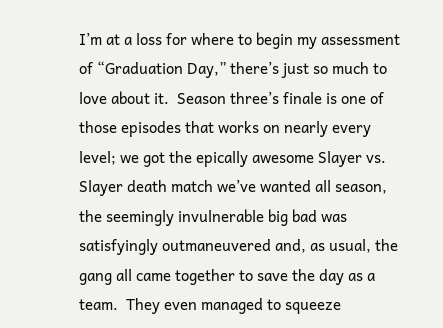I’m at a loss for where to begin my assessment of “Graduation Day,” there’s just so much to love about it.  Season three’s finale is one of those episodes that works on nearly every level; we got the epically awesome Slayer vs. Slayer death match we’ve wanted all season, the seemingly invulnerable big bad was satisfyingly outmaneuvered and, as usual, the gang all came together to save the day as a team.  They even managed to squeeze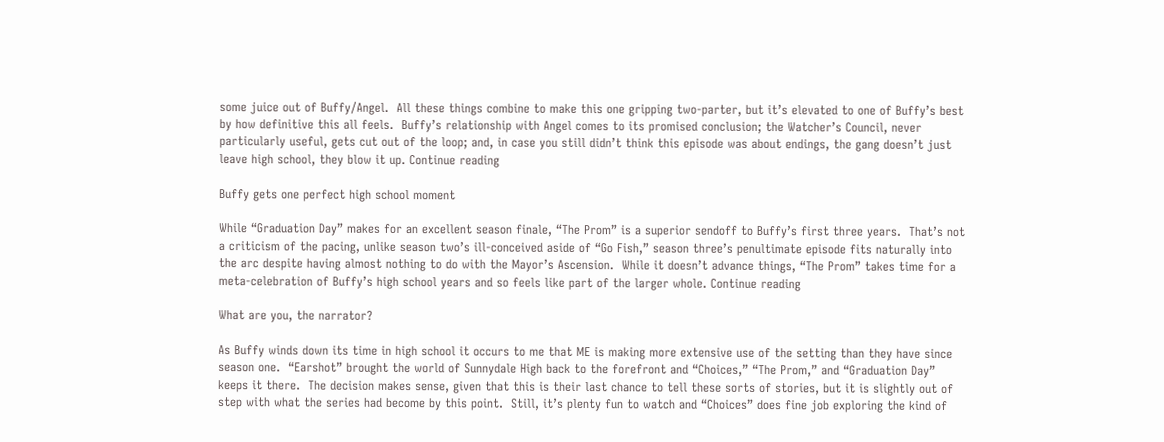some juice out of Buffy/Angel.  All these things combine to make this one gripping two-parter, but it’s elevated to one of Buffy’s best by how definitive this all feels.  Buffy’s relationship with Angel comes to its promised conclusion; the Watcher’s Council, never particularly useful, gets cut out of the loop; and, in case you still didn’t think this episode was about endings, the gang doesn’t just leave high school, they blow it up. Continue reading

Buffy gets one perfect high school moment

While “Graduation Day” makes for an excellent season finale, “The Prom” is a superior sendoff to Buffy’s first three years.  That’s not a criticism of the pacing, unlike season two’s ill-conceived aside of “Go Fish,” season three’s penultimate episode fits naturally into the arc despite having almost nothing to do with the Mayor’s Ascension.  While it doesn’t advance things, “The Prom” takes time for a meta-celebration of Buffy’s high school years and so feels like part of the larger whole. Continue reading

What are you, the narrator?

As Buffy winds down its time in high school it occurs to me that ME is making more extensive use of the setting than they have since season one.  “Earshot” brought the world of Sunnydale High back to the forefront and “Choices,” “The Prom,” and “Graduation Day” keeps it there.  The decision makes sense, given that this is their last chance to tell these sorts of stories, but it is slightly out of step with what the series had become by this point.  Still, it’s plenty fun to watch and “Choices” does fine job exploring the kind of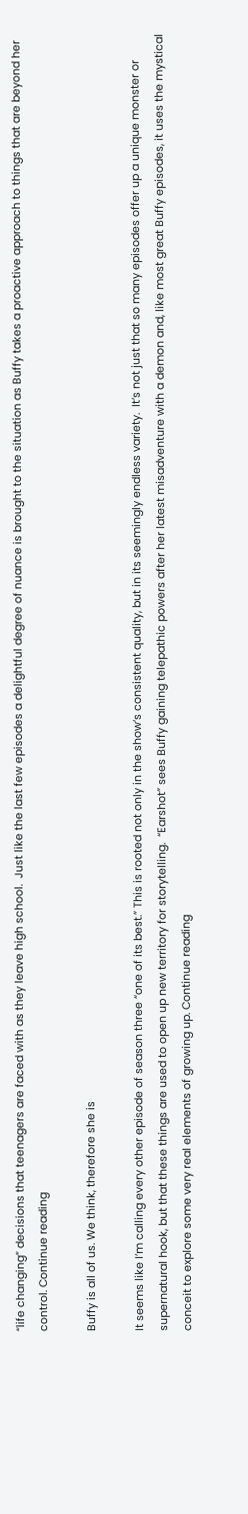“life changing” decisions that teenagers are faced with as they leave high school.  Just like the last few episodes a delightful degree of nuance is brought to the situation as Buffy takes a proactive approach to things that are beyond her control. Continue reading

Buffy is all of us. We think, therefore she is

It seems like I’m calling every other episode of season three “one of its best.” This is rooted not only in the show’s consistent quality, but in its seemingly endless variety.  It’s not just that so many episodes offer up a unique monster or supernatural hook, but that these things are used to open up new territory for storytelling.  “Earshot” sees Buffy gaining telepathic powers after her latest misadventure with a demon and, like most great Buffy episodes, it uses the mystical conceit to explore some very real elements of growing up. Continue reading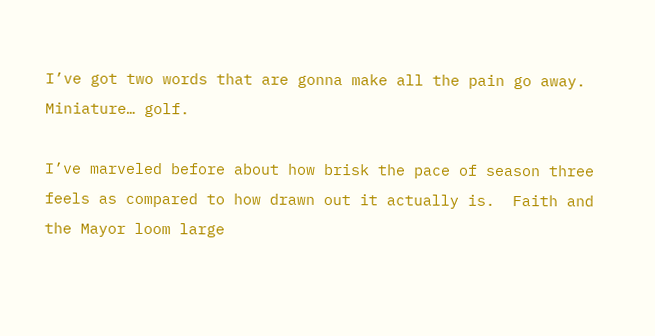I’ve got two words that are gonna make all the pain go away. Miniature… golf.

I’ve marveled before about how brisk the pace of season three feels as compared to how drawn out it actually is.  Faith and the Mayor loom large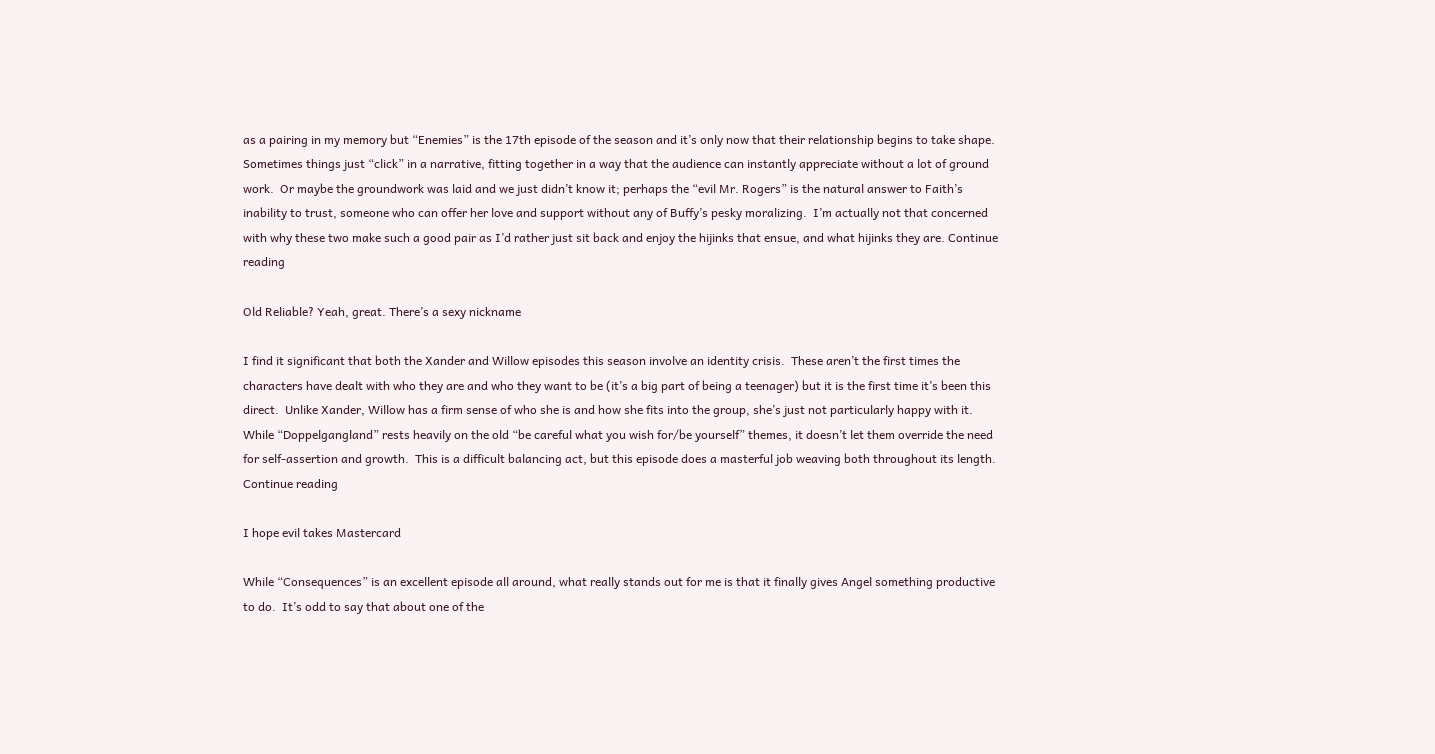as a pairing in my memory but “Enemies” is the 17th episode of the season and it’s only now that their relationship begins to take shape.  Sometimes things just “click” in a narrative, fitting together in a way that the audience can instantly appreciate without a lot of ground work.  Or maybe the groundwork was laid and we just didn’t know it; perhaps the “evil Mr. Rogers” is the natural answer to Faith’s inability to trust, someone who can offer her love and support without any of Buffy’s pesky moralizing.  I’m actually not that concerned with why these two make such a good pair as I’d rather just sit back and enjoy the hijinks that ensue, and what hijinks they are. Continue reading

Old Reliable? Yeah, great. There’s a sexy nickname

I find it significant that both the Xander and Willow episodes this season involve an identity crisis.  These aren’t the first times the characters have dealt with who they are and who they want to be (it’s a big part of being a teenager) but it is the first time it’s been this direct.  Unlike Xander, Willow has a firm sense of who she is and how she fits into the group, she’s just not particularly happy with it.  While “Doppelgangland” rests heavily on the old “be careful what you wish for/be yourself” themes, it doesn’t let them override the need for self-assertion and growth.  This is a difficult balancing act, but this episode does a masterful job weaving both throughout its length. Continue reading

I hope evil takes Mastercard

While “Consequences” is an excellent episode all around, what really stands out for me is that it finally gives Angel something productive to do.  It’s odd to say that about one of the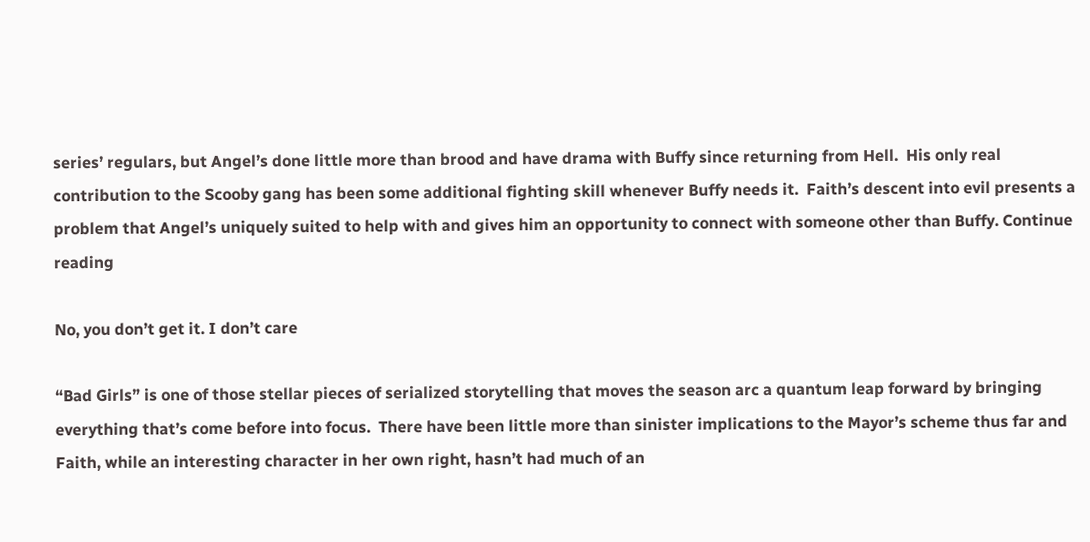series’ regulars, but Angel’s done little more than brood and have drama with Buffy since returning from Hell.  His only real contribution to the Scooby gang has been some additional fighting skill whenever Buffy needs it.  Faith’s descent into evil presents a problem that Angel’s uniquely suited to help with and gives him an opportunity to connect with someone other than Buffy. Continue reading

No, you don’t get it. I don’t care

“Bad Girls” is one of those stellar pieces of serialized storytelling that moves the season arc a quantum leap forward by bringing everything that’s come before into focus.  There have been little more than sinister implications to the Mayor’s scheme thus far and Faith, while an interesting character in her own right, hasn’t had much of an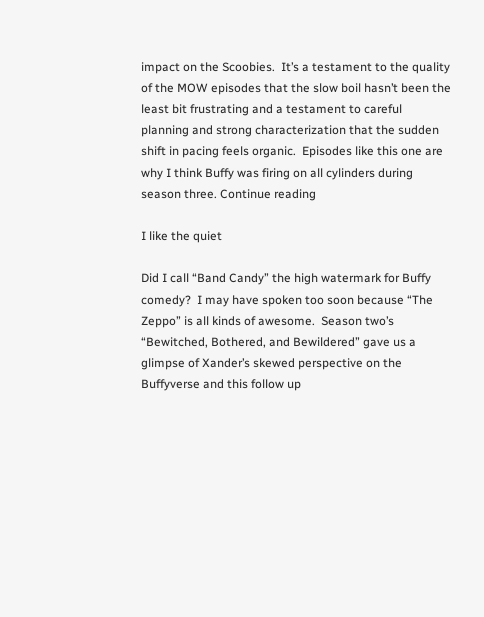impact on the Scoobies.  It’s a testament to the quality of the MOW episodes that the slow boil hasn’t been the least bit frustrating and a testament to careful planning and strong characterization that the sudden shift in pacing feels organic.  Episodes like this one are why I think Buffy was firing on all cylinders during season three. Continue reading

I like the quiet

Did I call “Band Candy” the high watermark for Buffy comedy?  I may have spoken too soon because “The Zeppo” is all kinds of awesome.  Season two’s “Bewitched, Bothered, and Bewildered” gave us a glimpse of Xander’s skewed perspective on the Buffyverse and this follow up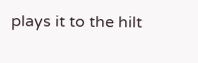plays it to the hilt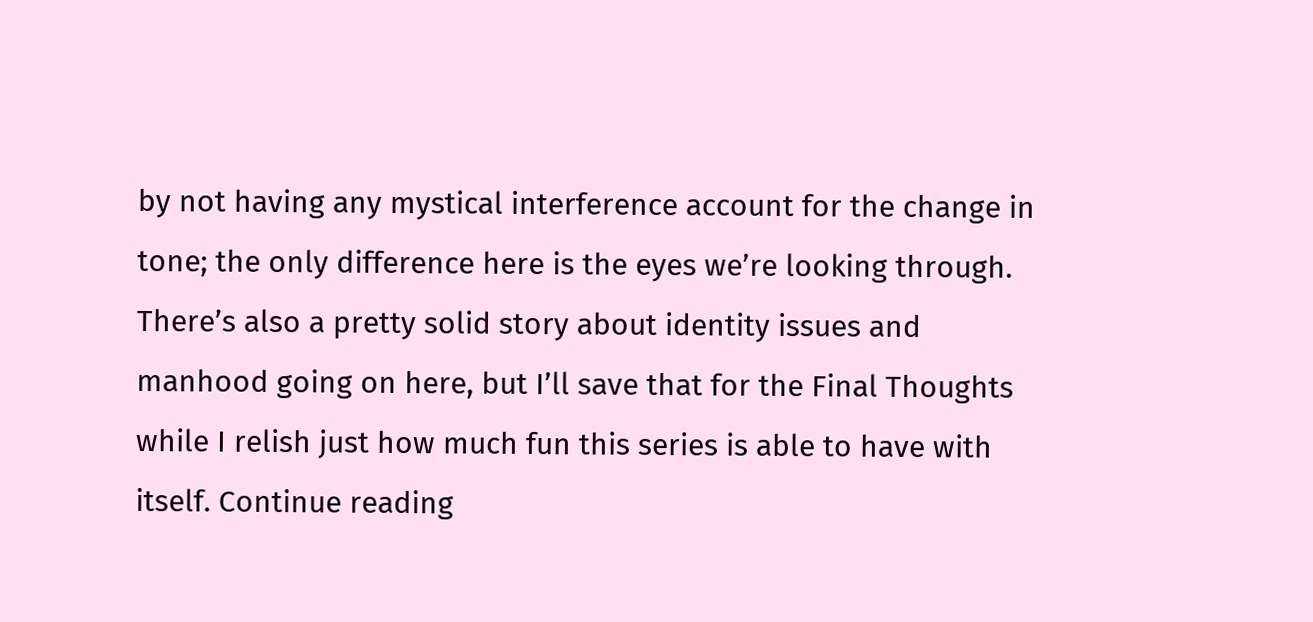by not having any mystical interference account for the change in tone; the only difference here is the eyes we’re looking through.  There’s also a pretty solid story about identity issues and manhood going on here, but I’ll save that for the Final Thoughts while I relish just how much fun this series is able to have with itself. Continue reading